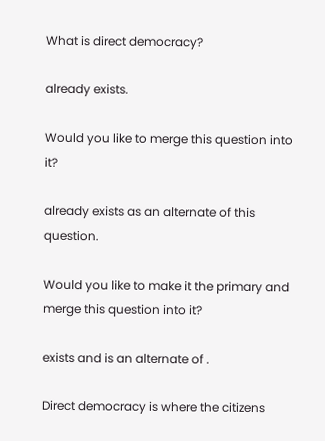What is direct democracy?

already exists.

Would you like to merge this question into it?

already exists as an alternate of this question.

Would you like to make it the primary and merge this question into it?

exists and is an alternate of .

Direct democracy is where the citizens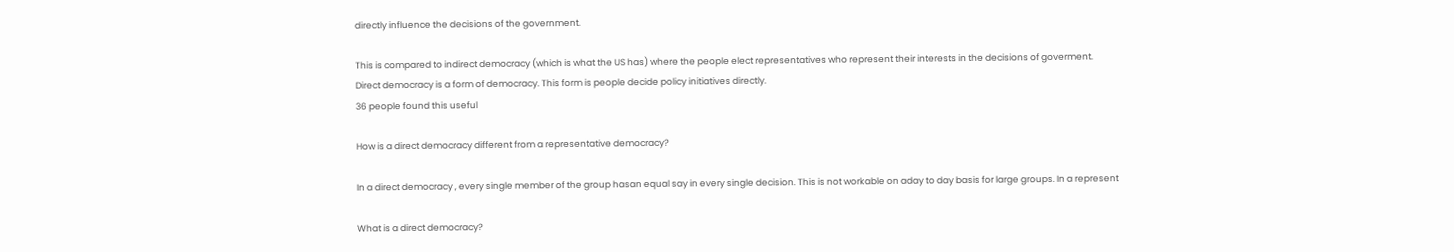directly influence the decisions of the government.

This is compared to indirect democracy (which is what the US has) where the people elect representatives who represent their interests in the decisions of goverment.
Direct democracy is a form of democracy. This form is people decide policy initiatives directly.
36 people found this useful

How is a direct democracy different from a representative democracy?

In a direct democracy , every single member of the group hasan equal say in every single decision. This is not workable on aday to day basis for large groups. In a represent

What is a direct democracy?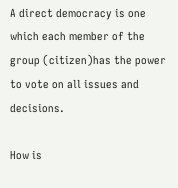A direct democracy is one which each member of the group (citizen)has the power to vote on all issues and decisions.

How is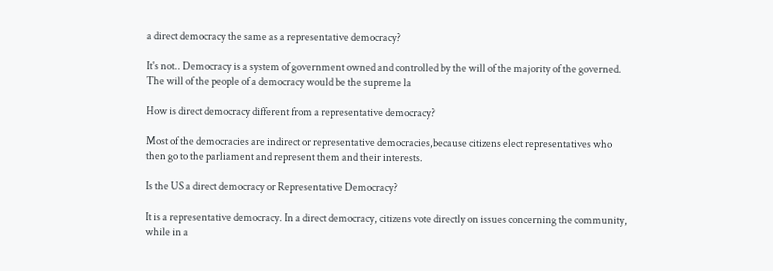a direct democracy the same as a representative democracy?

It's not.. Democracy is a system of government owned and controlled by the will of the majority of the governed. The will of the people of a democracy would be the supreme la

How is direct democracy different from a representative democracy?

Most of the democracies are indirect or representative democracies,because citizens elect representatives who then go to the parliament and represent them and their interests.

Is the US a direct democracy or Representative Democracy?

It is a representative democracy. In a direct democracy, citizens vote directly on issues concerning the community, while in a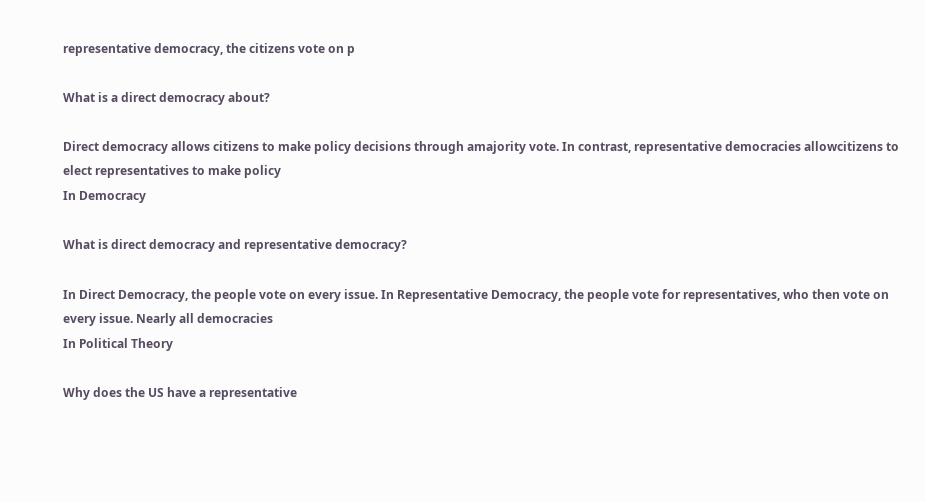representative democracy, the citizens vote on p

What is a direct democracy about?

Direct democracy allows citizens to make policy decisions through amajority vote. In contrast, representative democracies allowcitizens to elect representatives to make policy
In Democracy

What is direct democracy and representative democracy?

In Direct Democracy, the people vote on every issue. In Representative Democracy, the people vote for representatives, who then vote on every issue. Nearly all democracies
In Political Theory

Why does the US have a representative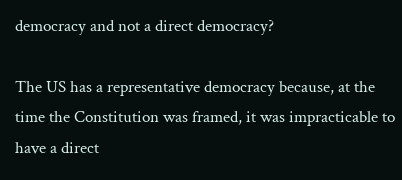democracy and not a direct democracy?

The US has a representative democracy because, at the time the Constitution was framed, it was impracticable to have a direct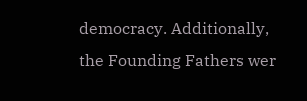democracy. Additionally, the Founding Fathers wer